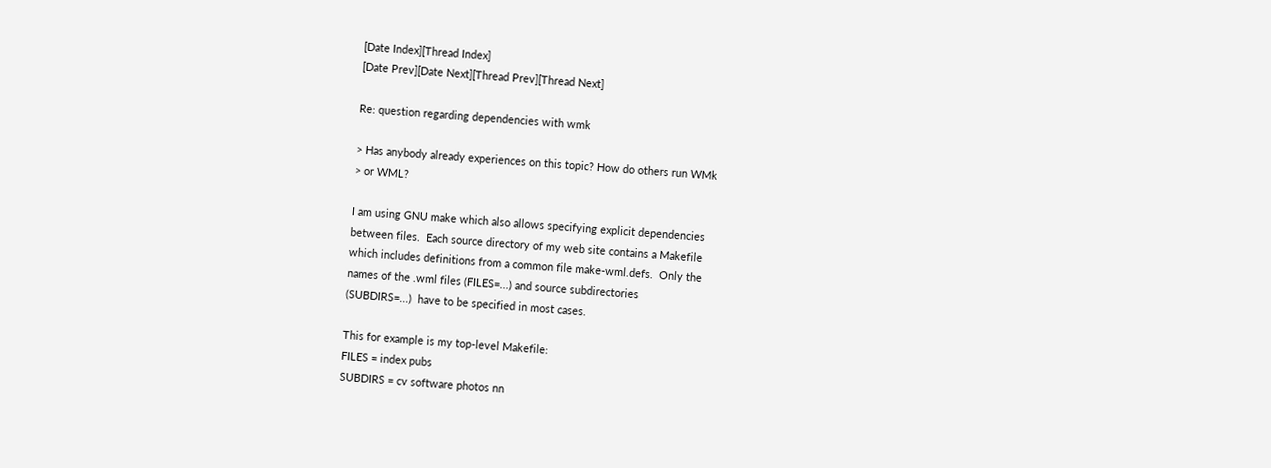[Date Index][Thread Index]
[Date Prev][Date Next][Thread Prev][Thread Next]

Re: question regarding dependencies with wmk

> Has anybody already experiences on this topic? How do others run WMk
> or WML?

I am using GNU make which also allows specifying explicit dependencies
between files.  Each source directory of my web site contains a Makefile
which includes definitions from a common file make-wml.defs.  Only the
names of the .wml files (FILES=...) and source subdirectories
(SUBDIRS=...)  have to be specified in most cases.

This for example is my top-level Makefile:
FILES = index pubs
SUBDIRS = cv software photos nn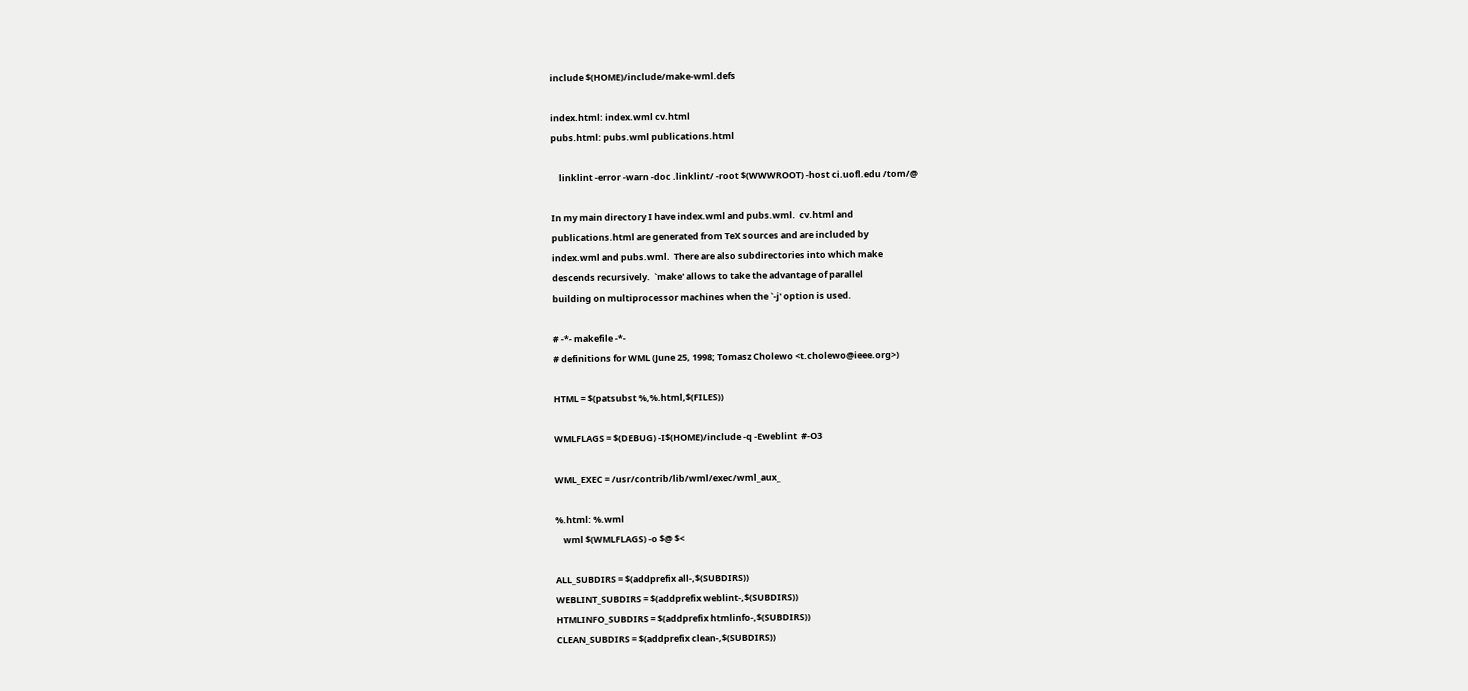include $(HOME)/include/make-wml.defs

index.html: index.wml cv.html
pubs.html: pubs.wml publications.html

    linklint -error -warn -doc .linklint/ -root $(WWWROOT) -host ci.uofl.edu /tom/@

In my main directory I have index.wml and pubs.wml.  cv.html and
publications.html are generated from TeX sources and are included by
index.wml and pubs.wml.  There are also subdirectories into which make
descends recursively.  `make' allows to take the advantage of parallel
building on multiprocessor machines when the `-j' option is used.

# -*- makefile -*-
# definitions for WML (June 25, 1998; Tomasz Cholewo <t.cholewo@ieee.org>)

HTML = $(patsubst %,%.html,$(FILES))

WMLFLAGS = $(DEBUG) -I$(HOME)/include -q -Eweblint  #-O3

WML_EXEC = /usr/contrib/lib/wml/exec/wml_aux_

%.html: %.wml
    wml $(WMLFLAGS) -o $@ $<

ALL_SUBDIRS = $(addprefix all-,$(SUBDIRS))
WEBLINT_SUBDIRS = $(addprefix weblint-,$(SUBDIRS))
HTMLINFO_SUBDIRS = $(addprefix htmlinfo-,$(SUBDIRS))
CLEAN_SUBDIRS = $(addprefix clean-,$(SUBDIRS))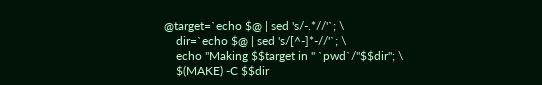@target=`echo $@ | sed 's/-.*//'`; \
    dir=`echo $@ | sed 's/[^-]*-//'`; \
    echo "Making $$target in " `pwd`/"$$dir"; \
    $(MAKE) -C $$dir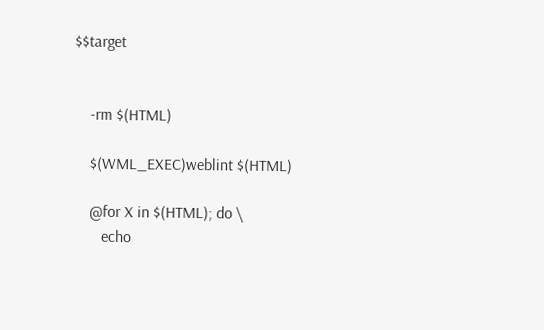$$target


    -rm $(HTML)

    $(WML_EXEC)weblint $(HTML)

    @for X in $(HTML); do \
       echo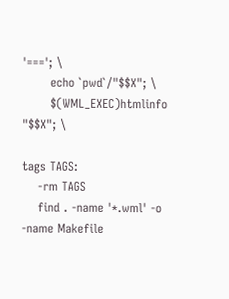'==='; \
       echo `pwd`/"$$X"; \
       $(WML_EXEC)htmlinfo "$$X"; \

tags TAGS:
    -rm TAGS
    find . -name '*.wml' -o -name Makefile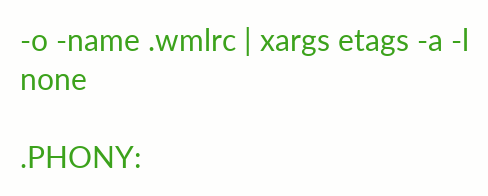-o -name .wmlrc | xargs etags -a -l none

.PHONY: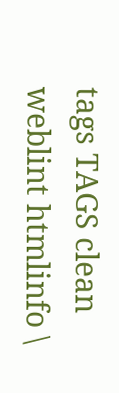tags TAGS clean weblint htmlinfo \